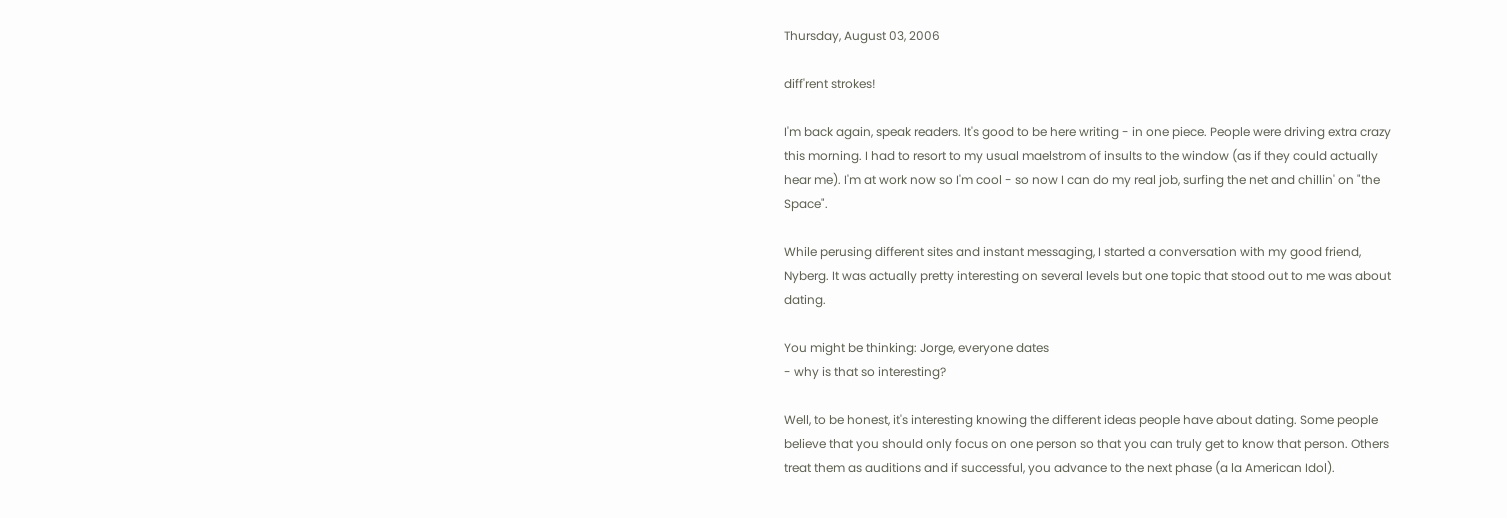Thursday, August 03, 2006

diff'rent strokes!

I'm back again, speak readers. It's good to be here writing - in one piece. People were driving extra crazy this morning. I had to resort to my usual maelstrom of insults to the window (as if they could actually hear me). I'm at work now so I'm cool - so now I can do my real job, surfing the net and chillin' on "the Space".

While perusing different sites and instant messaging, I started a conversation with my good friend, Nyberg. It was actually pretty interesting on several levels but one topic that stood out to me was about dating.

You might be thinking: Jorge, everyone dates
- why is that so interesting?

Well, to be honest, it's interesting knowing the different ideas people have about dating. Some people believe that you should only focus on one person so that you can truly get to know that person. Others treat them as auditions and if successful, you advance to the next phase (a la American Idol).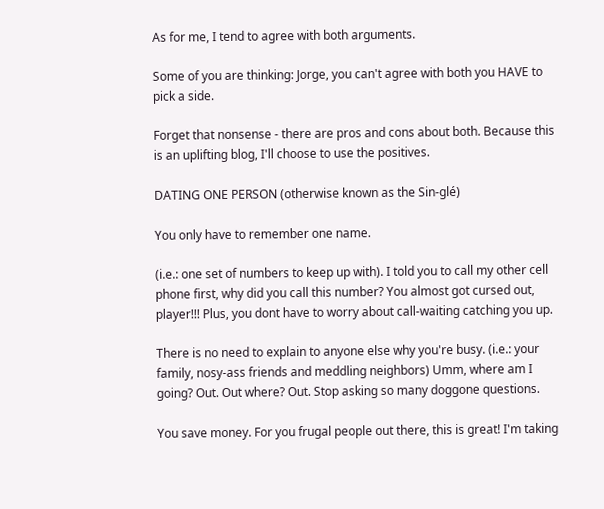As for me, I tend to agree with both arguments.

Some of you are thinking: Jorge, you can't agree with both you HAVE to pick a side.

Forget that nonsense - there are pros and cons about both. Because this is an uplifting blog, I'll choose to use the positives.

DATING ONE PERSON (otherwise known as the Sin-glé)

You only have to remember one name.

(i.e.: one set of numbers to keep up with). I told you to call my other cell phone first, why did you call this number? You almost got cursed out, player!!! Plus, you dont have to worry about call-waiting catching you up.

There is no need to explain to anyone else why you're busy. (i.e.: your family, nosy-ass friends and meddling neighbors) Umm, where am I going? Out. Out where? Out. Stop asking so many doggone questions.

You save money. For you frugal people out there, this is great! I'm taking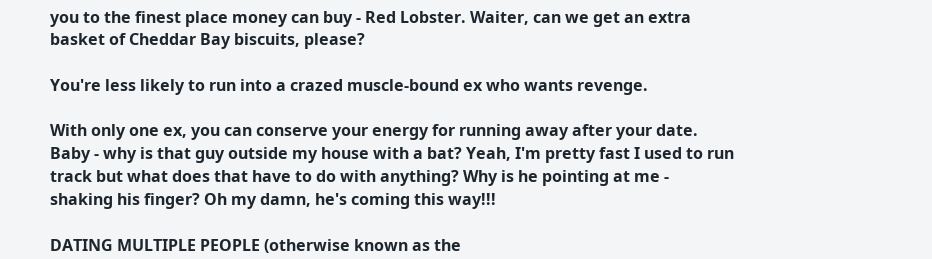you to the finest place money can buy - Red Lobster. Waiter, can we get an extra basket of Cheddar Bay biscuits, please?

You're less likely to run into a crazed muscle-bound ex who wants revenge.

With only one ex, you can conserve your energy for running away after your date. Baby - why is that guy outside my house with a bat? Yeah, I'm pretty fast I used to run track but what does that have to do with anything? Why is he pointing at me - shaking his finger? Oh my damn, he's coming this way!!!

DATING MULTIPLE PEOPLE (otherwise known as the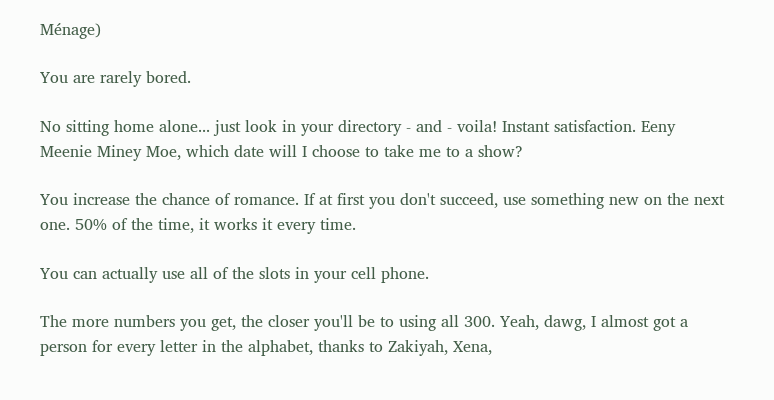Ménage)

You are rarely bored.

No sitting home alone... just look in your directory - and - voila! Instant satisfaction. Eeny Meenie Miney Moe, which date will I choose to take me to a show?

You increase the chance of romance. If at first you don't succeed, use something new on the next one. 50% of the time, it works it every time.

You can actually use all of the slots in your cell phone.

The more numbers you get, the closer you'll be to using all 300. Yeah, dawg, I almost got a person for every letter in the alphabet, thanks to Zakiyah, Xena,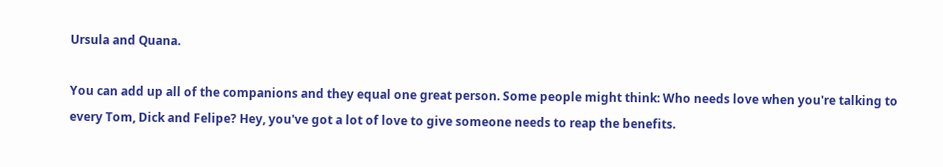Ursula and Quana.

You can add up all of the companions and they equal one great person. Some people might think: Who needs love when you're talking to every Tom, Dick and Felipe? Hey, you've got a lot of love to give someone needs to reap the benefits.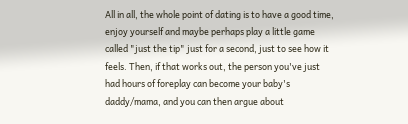All in all, the whole point of dating is to have a good time, enjoy yourself and maybe perhaps play a little game called "just the tip" just for a second, just to see how it feels. Then, if that works out, the person you've just had hours of foreplay can become your baby's daddy/mama, and you can then argue about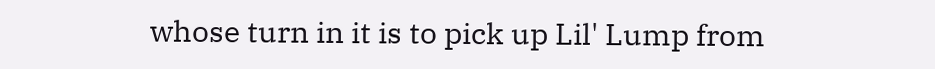whose turn in it is to pick up Lil' Lump from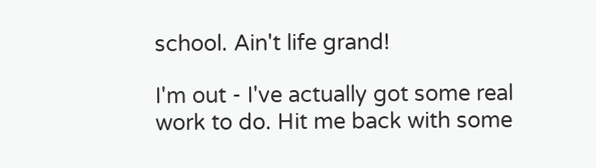school. Ain't life grand!

I'm out - I've actually got some real work to do. Hit me back with some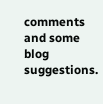comments and some blog suggestions.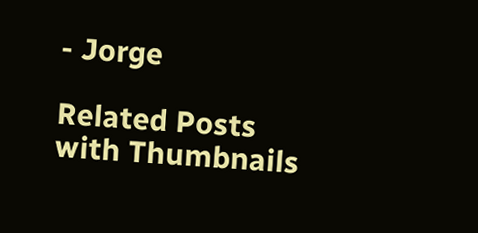- Jorge

Related Posts with Thumbnails